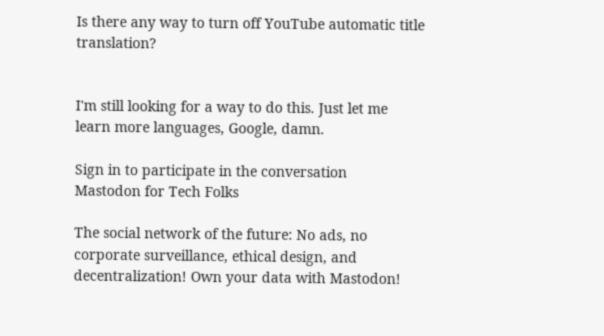Is there any way to turn off YouTube automatic title translation?


I'm still looking for a way to do this. Just let me learn more languages, Google, damn.

Sign in to participate in the conversation
Mastodon for Tech Folks

The social network of the future: No ads, no corporate surveillance, ethical design, and decentralization! Own your data with Mastodon!